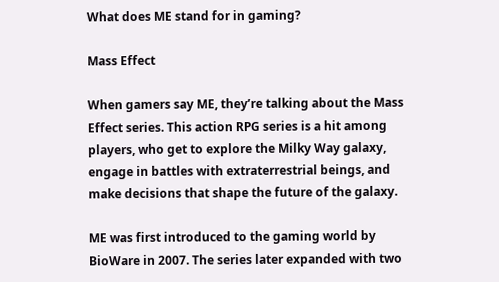What does ME stand for in gaming?

Mass Effect

When gamers say ME, they’re talking about the Mass Effect series. This action RPG series is a hit among players, who get to explore the Milky Way galaxy, engage in battles with extraterrestrial beings, and make decisions that shape the future of the galaxy.

ME was first introduced to the gaming world by BioWare in 2007. The series later expanded with two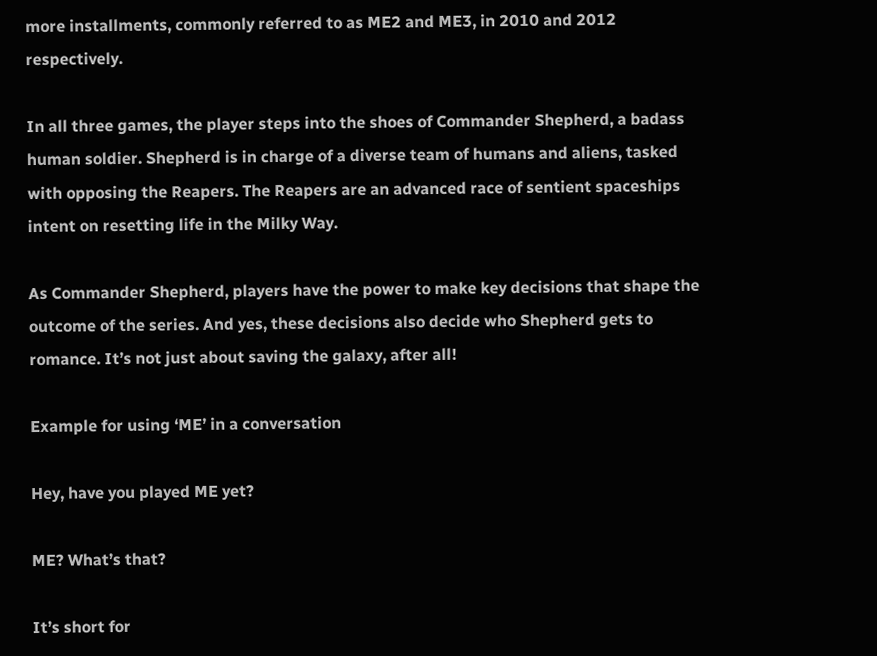more installments, commonly referred to as ME2 and ME3, in 2010 and 2012 respectively.

In all three games, the player steps into the shoes of Commander Shepherd, a badass human soldier. Shepherd is in charge of a diverse team of humans and aliens, tasked with opposing the Reapers. The Reapers are an advanced race of sentient spaceships intent on resetting life in the Milky Way.

As Commander Shepherd, players have the power to make key decisions that shape the outcome of the series. And yes, these decisions also decide who Shepherd gets to romance. It’s not just about saving the galaxy, after all!

Example for using ‘ME’ in a conversation

Hey, have you played ME yet?

ME? What’s that?

It’s short for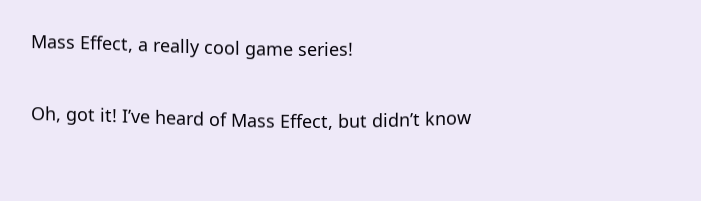Mass Effect, a really cool game series!

Oh, got it! I’ve heard of Mass Effect, but didn’t know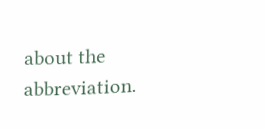about the abbreviation.